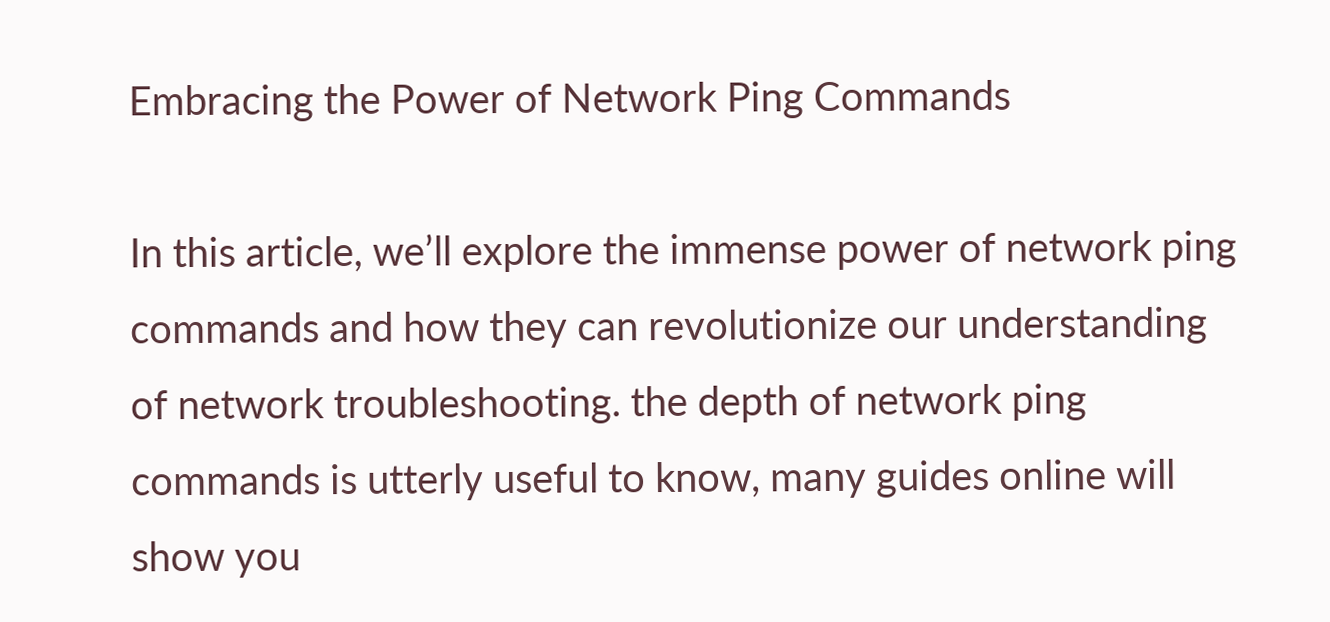Embracing the Power of Network Ping Commands

In this article, we’ll explore the immense power of network ping commands and how they can revolutionize our understanding of network troubleshooting. the depth of network ping commands is utterly useful to know, many guides online will show you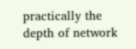practically the depth of network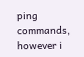ping commands, however i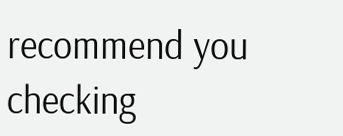recommend you checking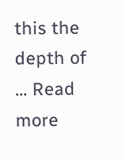this the depth of … Read more